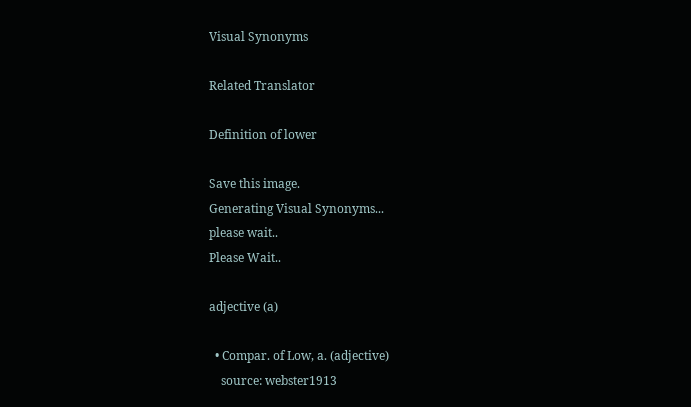Visual Synonyms

Related Translator

Definition of lower

Save this image.
Generating Visual Synonyms...
please wait..
Please Wait..

adjective (a)

  • Compar. of Low, a. (adjective)
    source: webster1913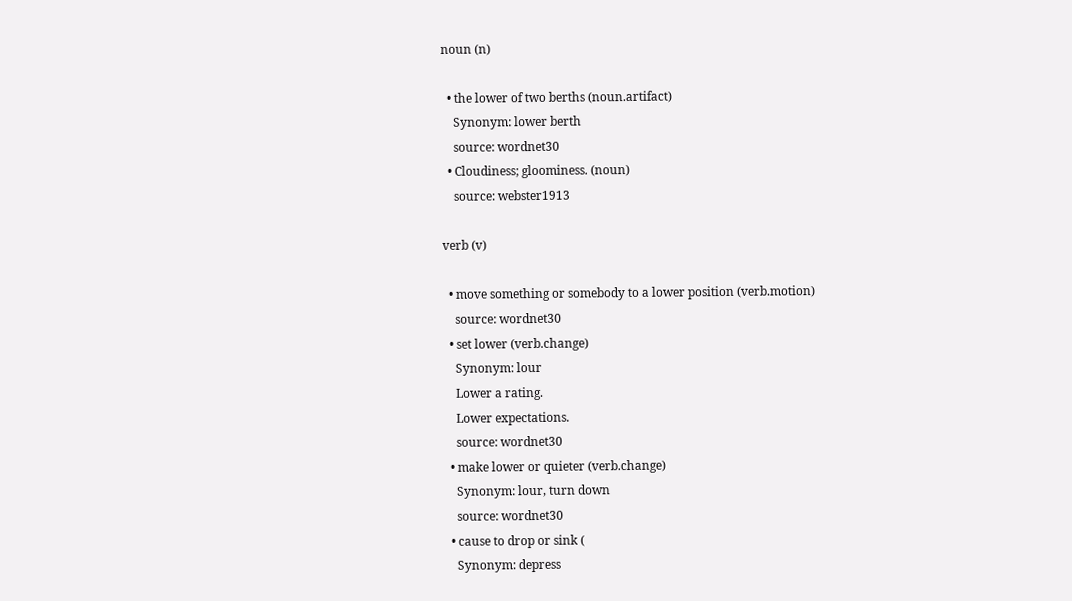noun (n)

  • the lower of two berths (noun.artifact)
    Synonym: lower berth
    source: wordnet30
  • Cloudiness; gloominess. (noun)
    source: webster1913

verb (v)

  • move something or somebody to a lower position (verb.motion)
    source: wordnet30
  • set lower (verb.change)
    Synonym: lour
    Lower a rating.
    Lower expectations.
    source: wordnet30
  • make lower or quieter (verb.change)
    Synonym: lour, turn down
    source: wordnet30
  • cause to drop or sink (
    Synonym: depress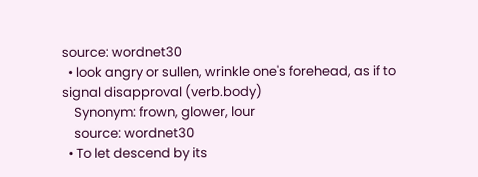source: wordnet30
  • look angry or sullen, wrinkle one's forehead, as if to signal disapproval (verb.body)
    Synonym: frown, glower, lour
    source: wordnet30
  • To let descend by its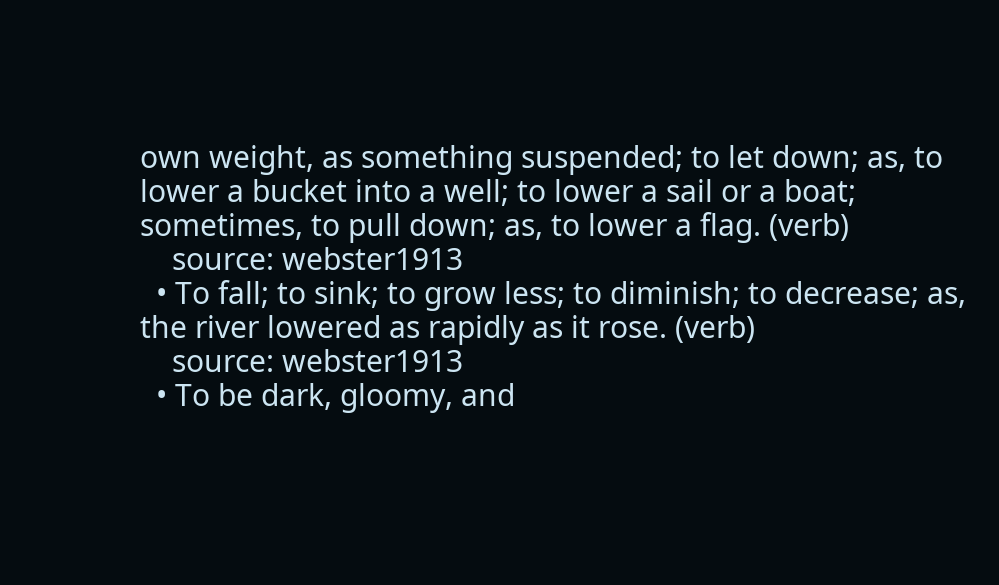own weight, as something suspended; to let down; as, to lower a bucket into a well; to lower a sail or a boat; sometimes, to pull down; as, to lower a flag. (verb)
    source: webster1913
  • To fall; to sink; to grow less; to diminish; to decrease; as, the river lowered as rapidly as it rose. (verb)
    source: webster1913
  • To be dark, gloomy, and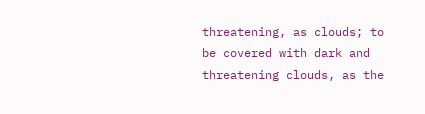threatening, as clouds; to be covered with dark and threatening clouds, as the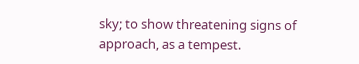sky; to show threatening signs of approach, as a tempest.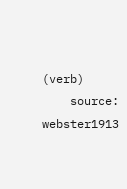(verb)
    source: webster1913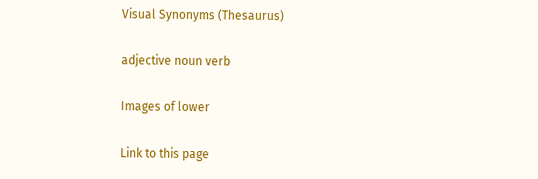Visual Synonyms (Thesaurus)

adjective noun verb

Images of lower

Link to this page